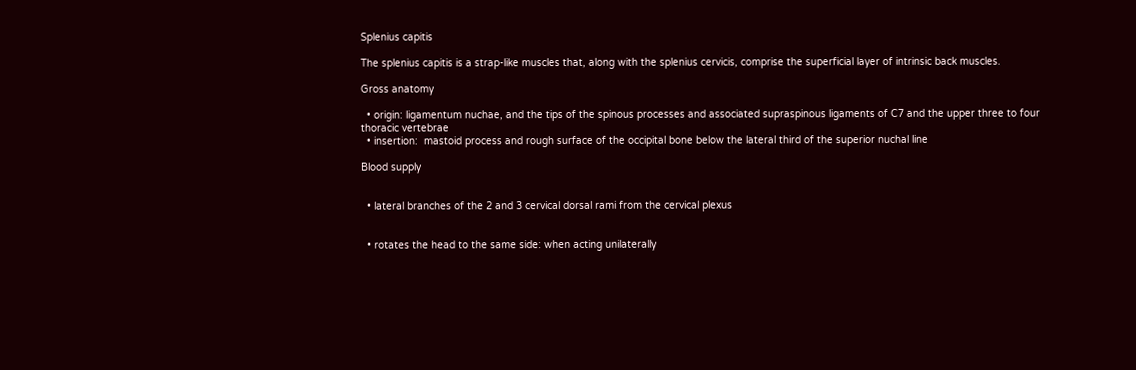Splenius capitis

The splenius capitis is a strap-like muscles that, along with the splenius cervicis, comprise the superficial layer of intrinsic back muscles.

Gross anatomy

  • origin: ligamentum nuchae, and the tips of the spinous processes and associated supraspinous ligaments of C7 and the upper three to four thoracic vertebrae
  • insertion:  mastoid process and rough surface of the occipital bone below the lateral third of the superior nuchal line

Blood supply


  • lateral branches of the 2 and 3 cervical dorsal rami from the cervical plexus


  • rotates the head to the same side: when acting unilaterally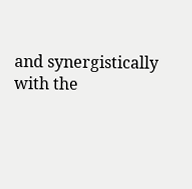and synergistically with the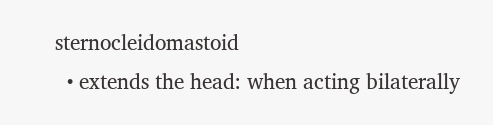sternocleidomastoid
  • extends the head: when acting bilaterally